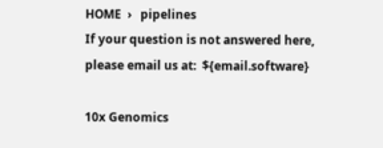HOME  ›   pipelines
If your question is not answered here, please email us at:  ${email.software}

10x Genomics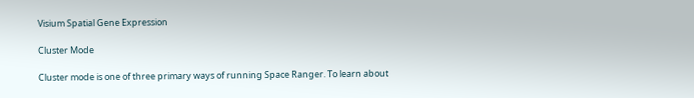Visium Spatial Gene Expression

Cluster Mode

Cluster mode is one of three primary ways of running Space Ranger. To learn about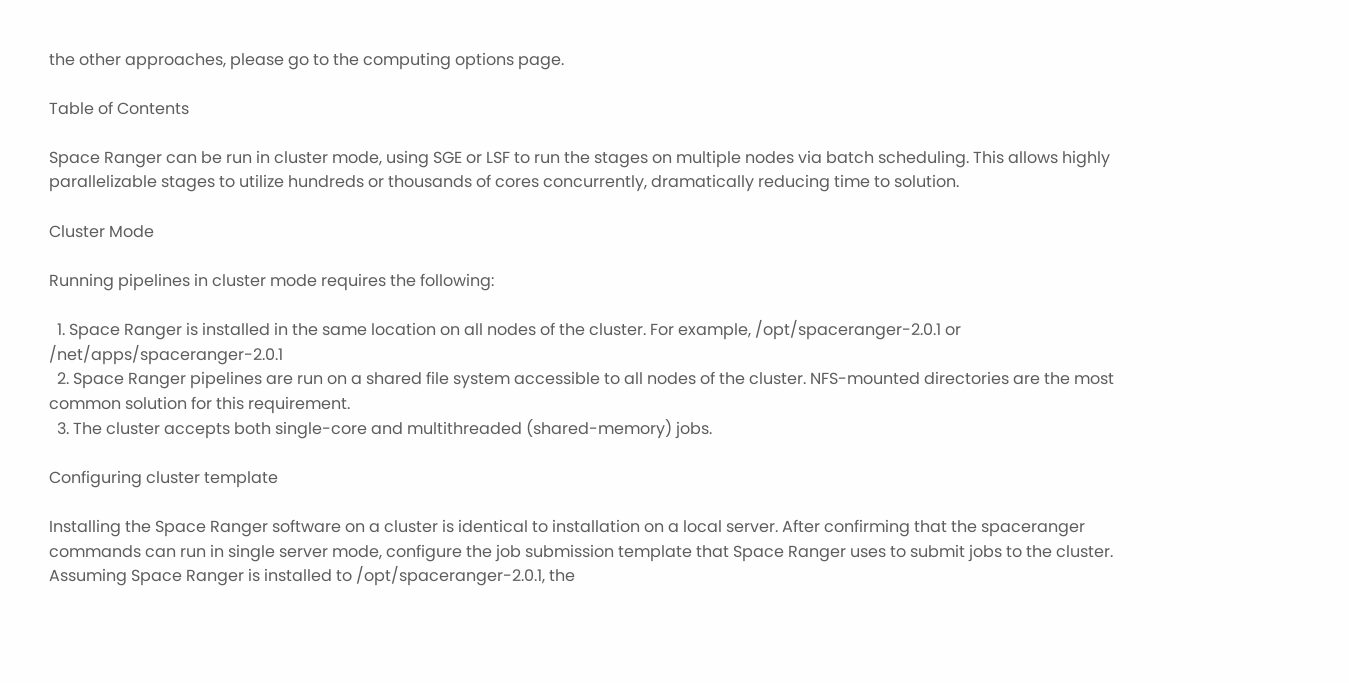the other approaches, please go to the computing options page.

Table of Contents

Space Ranger can be run in cluster mode, using SGE or LSF to run the stages on multiple nodes via batch scheduling. This allows highly parallelizable stages to utilize hundreds or thousands of cores concurrently, dramatically reducing time to solution.

Cluster Mode

Running pipelines in cluster mode requires the following:

  1. Space Ranger is installed in the same location on all nodes of the cluster. For example, /opt/spaceranger-2.0.1 or /net/apps/spaceranger-2.0.1
  2. Space Ranger pipelines are run on a shared file system accessible to all nodes of the cluster. NFS-mounted directories are the most common solution for this requirement.
  3. The cluster accepts both single-core and multithreaded (shared-memory) jobs.

Configuring cluster template

Installing the Space Ranger software on a cluster is identical to installation on a local server. After confirming that the spaceranger commands can run in single server mode, configure the job submission template that Space Ranger uses to submit jobs to the cluster. Assuming Space Ranger is installed to /opt/spaceranger-2.0.1, the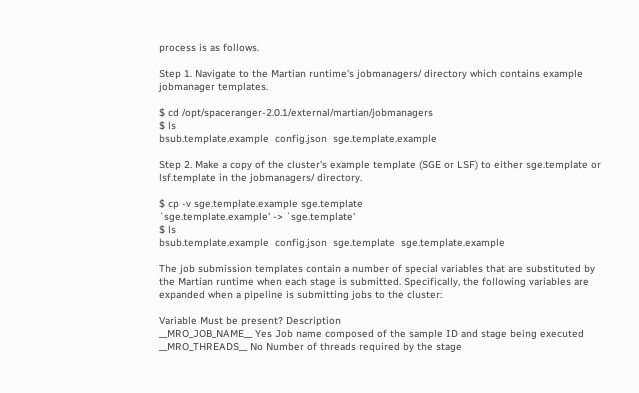process is as follows.

Step 1. Navigate to the Martian runtime's jobmanagers/ directory which contains example jobmanager templates.

$ cd /opt/spaceranger-2.0.1/external/martian/jobmanagers
$ ls
bsub.template.example  config.json  sge.template.example

Step 2. Make a copy of the cluster's example template (SGE or LSF) to either sge.template or lsf.template in the jobmanagers/ directory.

$ cp -v sge.template.example sge.template
`sge.template.example' -> `sge.template'
$ ls
bsub.template.example  config.json  sge.template  sge.template.example

The job submission templates contain a number of special variables that are substituted by the Martian runtime when each stage is submitted. Specifically, the following variables are expanded when a pipeline is submitting jobs to the cluster:

Variable Must be present? Description
__MRO_JOB_NAME__ Yes Job name composed of the sample ID and stage being executed
__MRO_THREADS__ No Number of threads required by the stage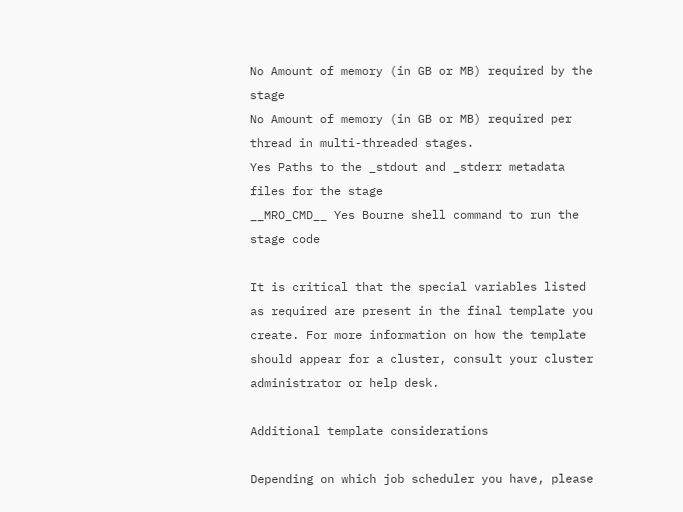No Amount of memory (in GB or MB) required by the stage
No Amount of memory (in GB or MB) required per thread in multi-threaded stages.
Yes Paths to the _stdout and _stderr metadata files for the stage
__MRO_CMD__ Yes Bourne shell command to run the stage code

It is critical that the special variables listed as required are present in the final template you create. For more information on how the template should appear for a cluster, consult your cluster administrator or help desk.

Additional template considerations

Depending on which job scheduler you have, please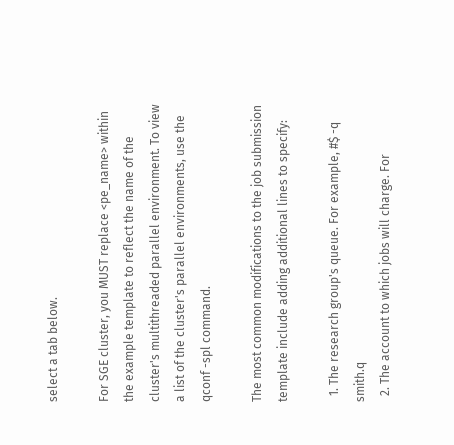select a tab below.

For SGE cluster, you MUST replace <pe_name> within the example template to reflect the name of the cluster's multithreaded parallel environment. To view a list of the cluster's parallel environments, use the qconf -spl command.

The most common modifications to the job submission template include adding additional lines to specify:

  1. The research group's queue. For example, #$ -q smith.q
  2. The account to which jobs will charge. For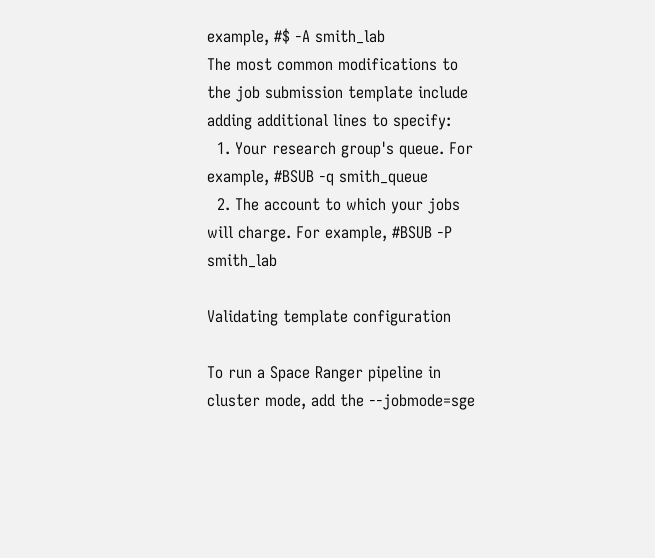example, #$ -A smith_lab
The most common modifications to the job submission template include adding additional lines to specify:
  1. Your research group's queue. For example, #BSUB -q smith_queue
  2. The account to which your jobs will charge. For example, #BSUB -P smith_lab

Validating template configuration

To run a Space Ranger pipeline in cluster mode, add the --jobmode=sge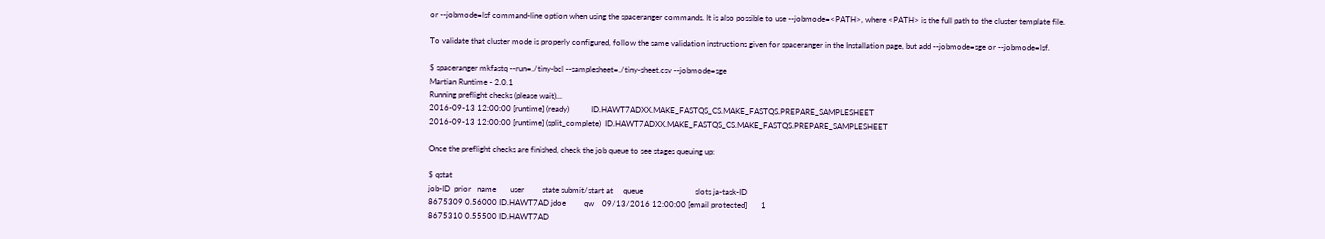or --jobmode=lsf command-line option when using the spaceranger commands. It is also possible to use --jobmode=<PATH>, where <PATH> is the full path to the cluster template file.

To validate that cluster mode is properly configured, follow the same validation instructions given for spaceranger in the Installation page, but add --jobmode=sge or --jobmode=lsf.

$ spaceranger mkfastq --run=./tiny-bcl --samplesheet=./tiny-sheet.csv --jobmode=sge
Martian Runtime - 2.0.1
Running preflight checks (please wait)...
2016-09-13 12:00:00 [runtime] (ready)           ID.HAWT7ADXX.MAKE_FASTQS_CS.MAKE_FASTQS.PREPARE_SAMPLESHEET
2016-09-13 12:00:00 [runtime] (split_complete)  ID.HAWT7ADXX.MAKE_FASTQS_CS.MAKE_FASTQS.PREPARE_SAMPLESHEET

Once the preflight checks are finished, check the job queue to see stages queuing up:

$ qstat
job-ID  prior   name       user         state submit/start at     queue                          slots ja-task-ID
8675309 0.56000 ID.HAWT7AD jdoe         qw    09/13/2016 12:00:00 [email protected]       1
8675310 0.55500 ID.HAWT7AD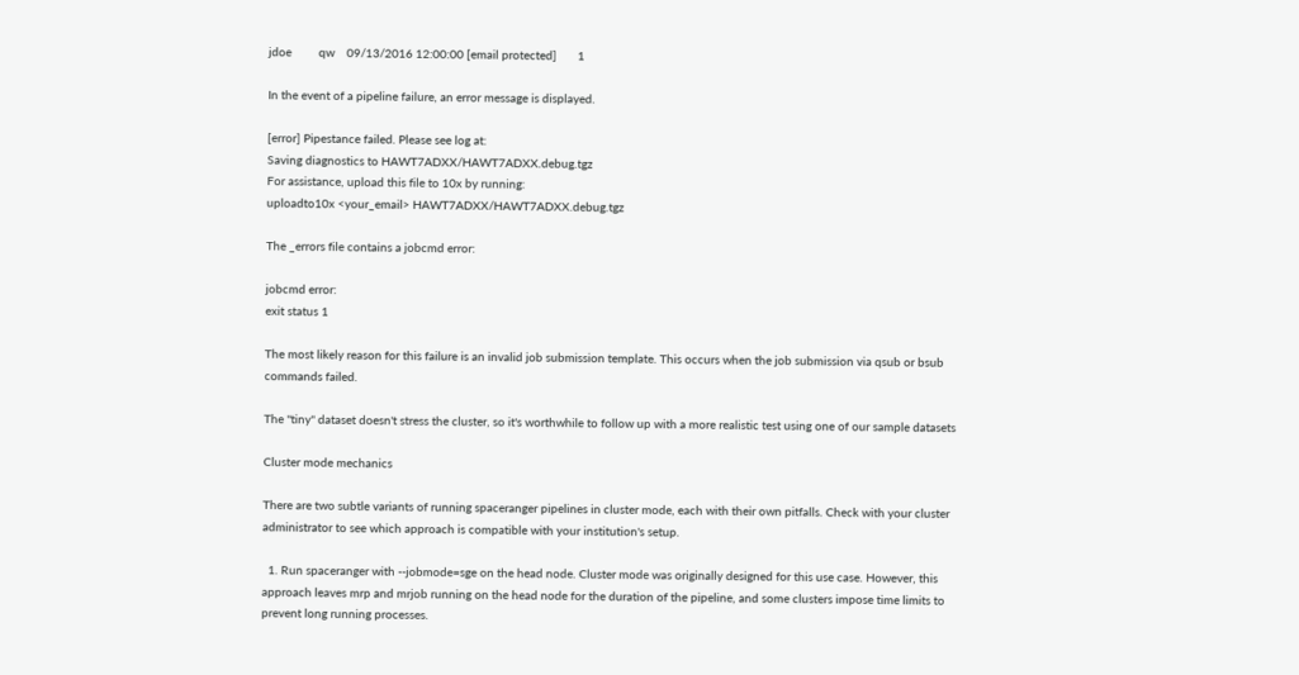jdoe         qw    09/13/2016 12:00:00 [email protected]       1

In the event of a pipeline failure, an error message is displayed.

[error] Pipestance failed. Please see log at:
Saving diagnostics to HAWT7ADXX/HAWT7ADXX.debug.tgz
For assistance, upload this file to 10x by running:
uploadto10x <your_email> HAWT7ADXX/HAWT7ADXX.debug.tgz

The _errors file contains a jobcmd error:

jobcmd error:
exit status 1

The most likely reason for this failure is an invalid job submission template. This occurs when the job submission via qsub or bsub commands failed.

The "tiny" dataset doesn't stress the cluster, so it's worthwhile to follow up with a more realistic test using one of our sample datasets

Cluster mode mechanics

There are two subtle variants of running spaceranger pipelines in cluster mode, each with their own pitfalls. Check with your cluster administrator to see which approach is compatible with your institution's setup.

  1. Run spaceranger with --jobmode=sge on the head node. Cluster mode was originally designed for this use case. However, this approach leaves mrp and mrjob running on the head node for the duration of the pipeline, and some clusters impose time limits to prevent long running processes.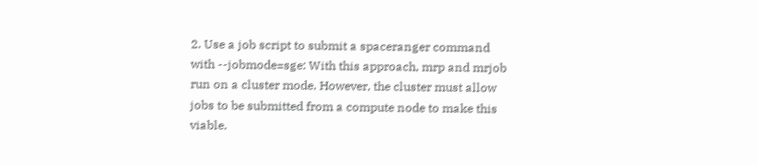2. Use a job script to submit a spaceranger command with --jobmode=sge: With this approach, mrp and mrjob run on a cluster mode. However, the cluster must allow jobs to be submitted from a compute node to make this viable.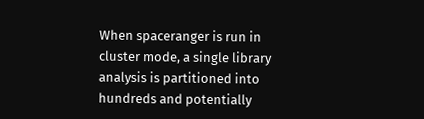When spaceranger is run in cluster mode, a single library analysis is partitioned into hundreds and potentially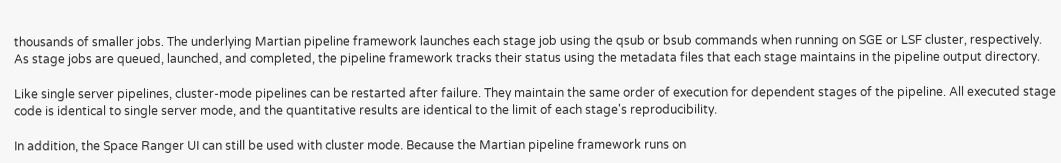thousands of smaller jobs. The underlying Martian pipeline framework launches each stage job using the qsub or bsub commands when running on SGE or LSF cluster, respectively. As stage jobs are queued, launched, and completed, the pipeline framework tracks their status using the metadata files that each stage maintains in the pipeline output directory.

Like single server pipelines, cluster-mode pipelines can be restarted after failure. They maintain the same order of execution for dependent stages of the pipeline. All executed stage code is identical to single server mode, and the quantitative results are identical to the limit of each stage's reproducibility.

In addition, the Space Ranger UI can still be used with cluster mode. Because the Martian pipeline framework runs on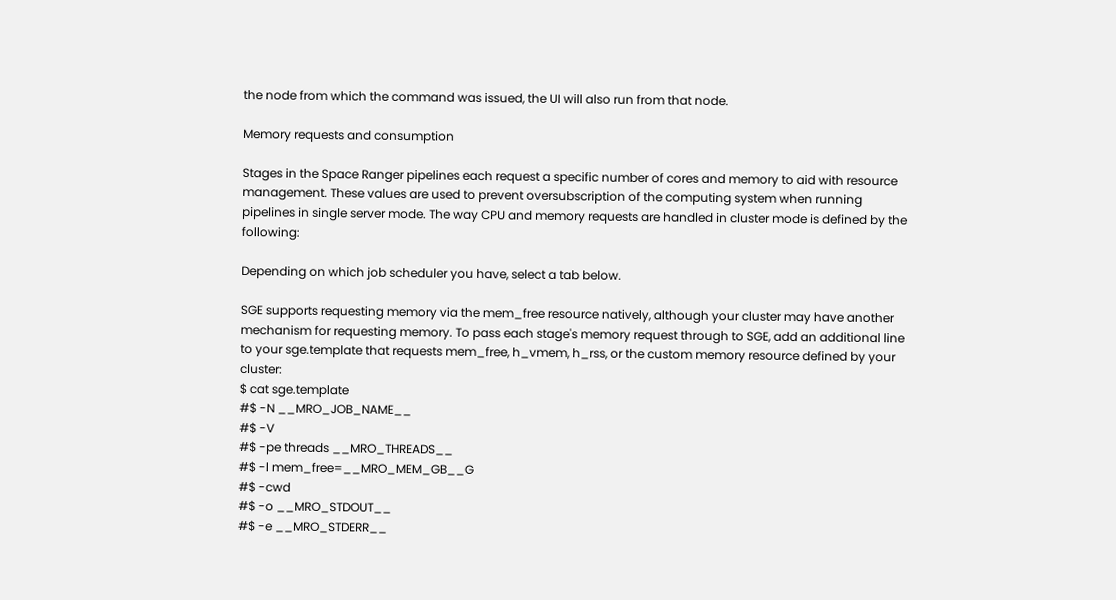the node from which the command was issued, the UI will also run from that node.

Memory requests and consumption

Stages in the Space Ranger pipelines each request a specific number of cores and memory to aid with resource management. These values are used to prevent oversubscription of the computing system when running pipelines in single server mode. The way CPU and memory requests are handled in cluster mode is defined by the following:

Depending on which job scheduler you have, select a tab below.

SGE supports requesting memory via the mem_free resource natively, although your cluster may have another mechanism for requesting memory. To pass each stage's memory request through to SGE, add an additional line to your sge.template that requests mem_free, h_vmem, h_rss, or the custom memory resource defined by your cluster:
$ cat sge.template
#$ -N __MRO_JOB_NAME__
#$ -V
#$ -pe threads __MRO_THREADS__
#$ -l mem_free=__MRO_MEM_GB__G
#$ -cwd
#$ -o __MRO_STDOUT__
#$ -e __MRO_STDERR__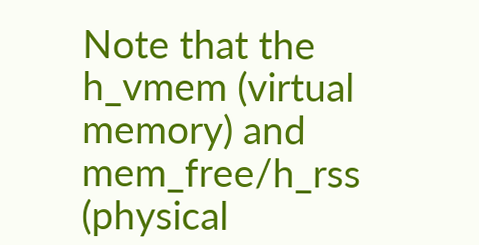Note that the h_vmem (virtual memory) and mem_free/h_rss (physical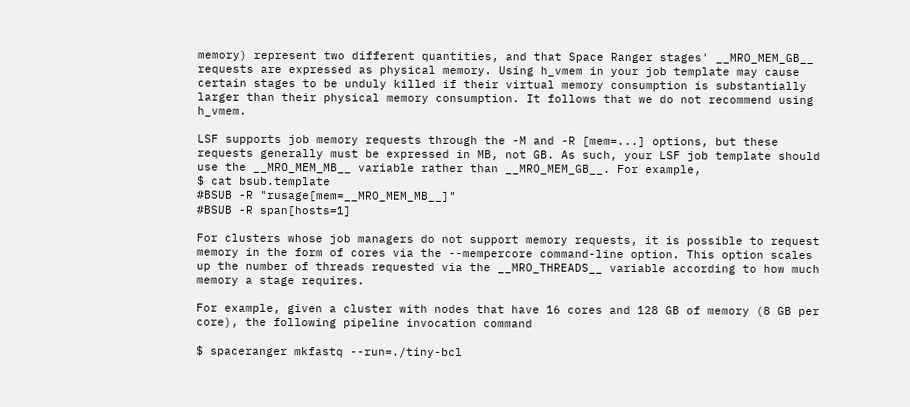memory) represent two different quantities, and that Space Ranger stages' __MRO_MEM_GB__ requests are expressed as physical memory. Using h_vmem in your job template may cause certain stages to be unduly killed if their virtual memory consumption is substantially larger than their physical memory consumption. It follows that we do not recommend using h_vmem.

LSF supports job memory requests through the -M and -R [mem=...] options, but these requests generally must be expressed in MB, not GB. As such, your LSF job template should use the __MRO_MEM_MB__ variable rather than __MRO_MEM_GB__. For example,
$ cat bsub.template
#BSUB -R "rusage[mem=__MRO_MEM_MB__]"
#BSUB -R span[hosts=1]

For clusters whose job managers do not support memory requests, it is possible to request memory in the form of cores via the --mempercore command-line option. This option scales up the number of threads requested via the __MRO_THREADS__ variable according to how much memory a stage requires.

For example, given a cluster with nodes that have 16 cores and 128 GB of memory (8 GB per core), the following pipeline invocation command

$ spaceranger mkfastq --run=./tiny-bcl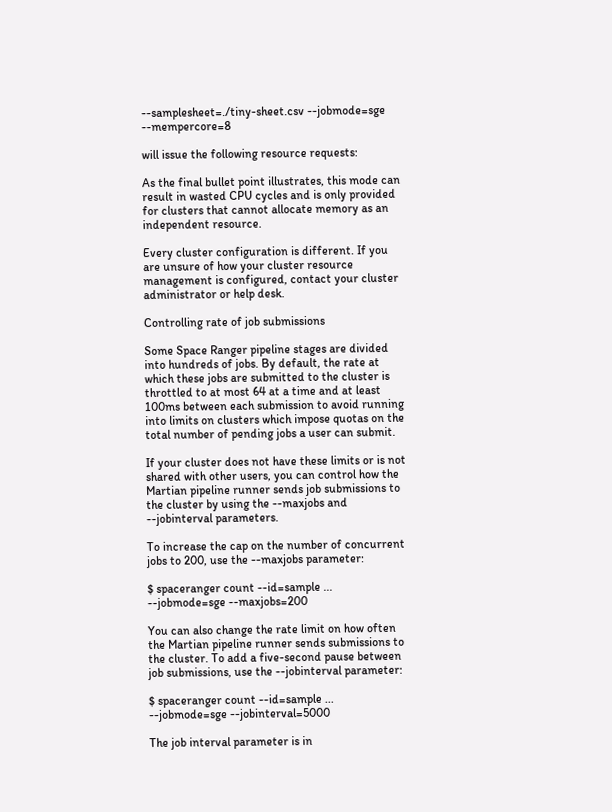--samplesheet=./tiny-sheet.csv --jobmode=sge --mempercore=8

will issue the following resource requests:

As the final bullet point illustrates, this mode can result in wasted CPU cycles and is only provided for clusters that cannot allocate memory as an independent resource.

Every cluster configuration is different. If you are unsure of how your cluster resource management is configured, contact your cluster administrator or help desk.

Controlling rate of job submissions

Some Space Ranger pipeline stages are divided into hundreds of jobs. By default, the rate at which these jobs are submitted to the cluster is throttled to at most 64 at a time and at least 100ms between each submission to avoid running into limits on clusters which impose quotas on the total number of pending jobs a user can submit.

If your cluster does not have these limits or is not shared with other users, you can control how the Martian pipeline runner sends job submissions to the cluster by using the --maxjobs and --jobinterval parameters.

To increase the cap on the number of concurrent jobs to 200, use the --maxjobs parameter:

$ spaceranger count --id=sample ... --jobmode=sge --maxjobs=200

You can also change the rate limit on how often the Martian pipeline runner sends submissions to the cluster. To add a five-second pause between job submissions, use the --jobinterval parameter:

$ spaceranger count --id=sample ... --jobmode=sge --jobinterval=5000

The job interval parameter is in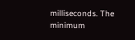milliseconds. The minimum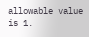allowable value is 1.